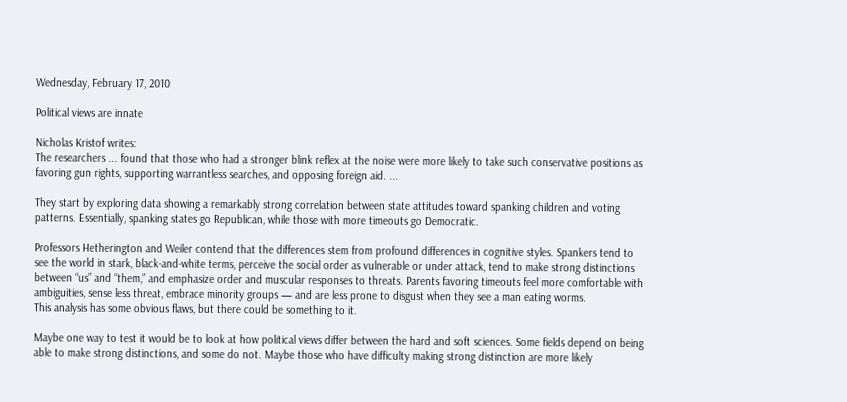Wednesday, February 17, 2010

Political views are innate

Nicholas Kristof writes:
The researchers ... found that those who had a stronger blink reflex at the noise were more likely to take such conservative positions as favoring gun rights, supporting warrantless searches, and opposing foreign aid. ...

They start by exploring data showing a remarkably strong correlation between state attitudes toward spanking children and voting patterns. Essentially, spanking states go Republican, while those with more timeouts go Democratic.

Professors Hetherington and Weiler contend that the differences stem from profound differences in cognitive styles. Spankers tend to see the world in stark, black-and-white terms, perceive the social order as vulnerable or under attack, tend to make strong distinctions between “us” and “them,” and emphasize order and muscular responses to threats. Parents favoring timeouts feel more comfortable with ambiguities, sense less threat, embrace minority groups — and are less prone to disgust when they see a man eating worms.
This analysis has some obvious flaws, but there could be something to it.

Maybe one way to test it would be to look at how political views differ between the hard and soft sciences. Some fields depend on being able to make strong distinctions, and some do not. Maybe those who have difficulty making strong distinction are more likely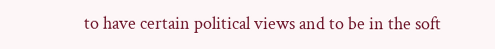to have certain political views and to be in the soft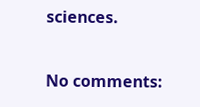sciences.

No comments: